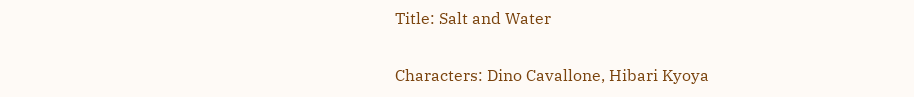Title: Salt and Water

Characters: Dino Cavallone, Hibari Kyoya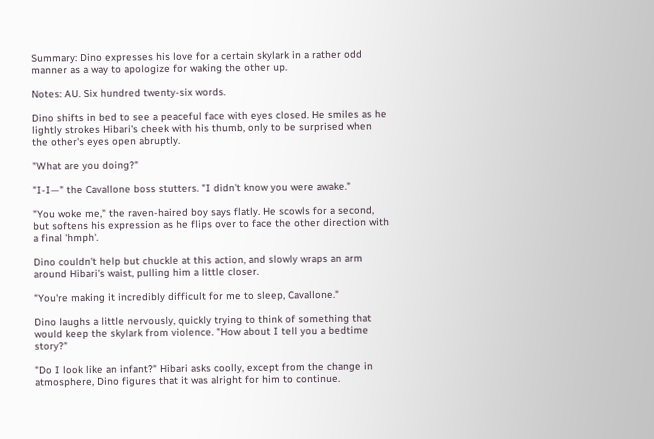Summary: Dino expresses his love for a certain skylark in a rather odd manner as a way to apologize for waking the other up.

Notes: AU. Six hundred twenty-six words.

Dino shifts in bed to see a peaceful face with eyes closed. He smiles as he lightly strokes Hibari's cheek with his thumb, only to be surprised when the other's eyes open abruptly.

"What are you doing?"

"I-I—" the Cavallone boss stutters. "I didn't know you were awake."

"You woke me," the raven-haired boy says flatly. He scowls for a second, but softens his expression as he flips over to face the other direction with a final 'hmph'.

Dino couldn't help but chuckle at this action, and slowly wraps an arm around Hibari's waist, pulling him a little closer.

"You're making it incredibly difficult for me to sleep, Cavallone."

Dino laughs a little nervously, quickly trying to think of something that would keep the skylark from violence. "How about I tell you a bedtime story?"

"Do I look like an infant?" Hibari asks coolly, except from the change in atmosphere, Dino figures that it was alright for him to continue.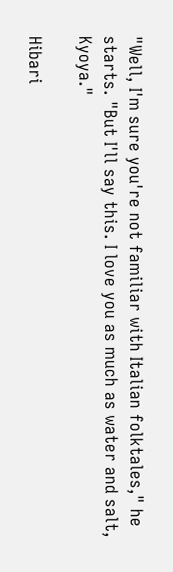"Well, I'm sure you're not familiar with Italian folktales," he starts. "But I'll say this. I love you as much as water and salt, Kyoya."

Hibari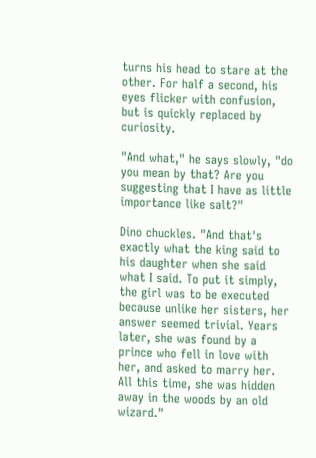turns his head to stare at the other. For half a second, his eyes flicker with confusion, but is quickly replaced by curiosity.

"And what," he says slowly, "do you mean by that? Are you suggesting that I have as little importance like salt?"

Dino chuckles. "And that's exactly what the king said to his daughter when she said what I said. To put it simply, the girl was to be executed because unlike her sisters, her answer seemed trivial. Years later, she was found by a prince who fell in love with her, and asked to marry her. All this time, she was hidden away in the woods by an old wizard."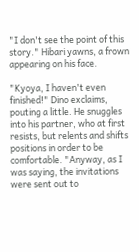"I don't see the point of this story." Hibari yawns, a frown appearing on his face.

"Kyoya, I haven't even finished!" Dino exclaims, pouting a little. He snuggles into his partner, who at first resists, but relents and shifts positions in order to be comfortable. "Anyway, as I was saying, the invitations were sent out to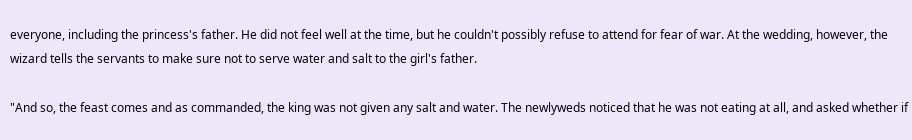everyone, including the princess's father. He did not feel well at the time, but he couldn't possibly refuse to attend for fear of war. At the wedding, however, the wizard tells the servants to make sure not to serve water and salt to the girl's father.

"And so, the feast comes and as commanded, the king was not given any salt and water. The newlyweds noticed that he was not eating at all, and asked whether if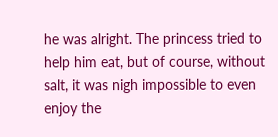he was alright. The princess tried to help him eat, but of course, without salt, it was nigh impossible to even enjoy the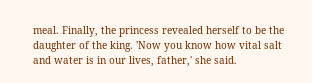meal. Finally, the princess revealed herself to be the daughter of the king. 'Now you know how vital salt and water is in our lives, father,' she said.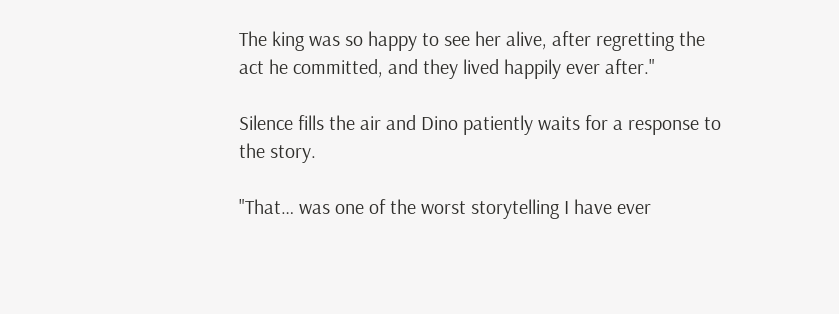The king was so happy to see her alive, after regretting the act he committed, and they lived happily ever after."

Silence fills the air and Dino patiently waits for a response to the story.

"That… was one of the worst storytelling I have ever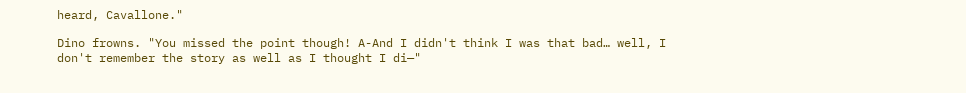heard, Cavallone."

Dino frowns. "You missed the point though! A-And I didn't think I was that bad… well, I don't remember the story as well as I thought I di—"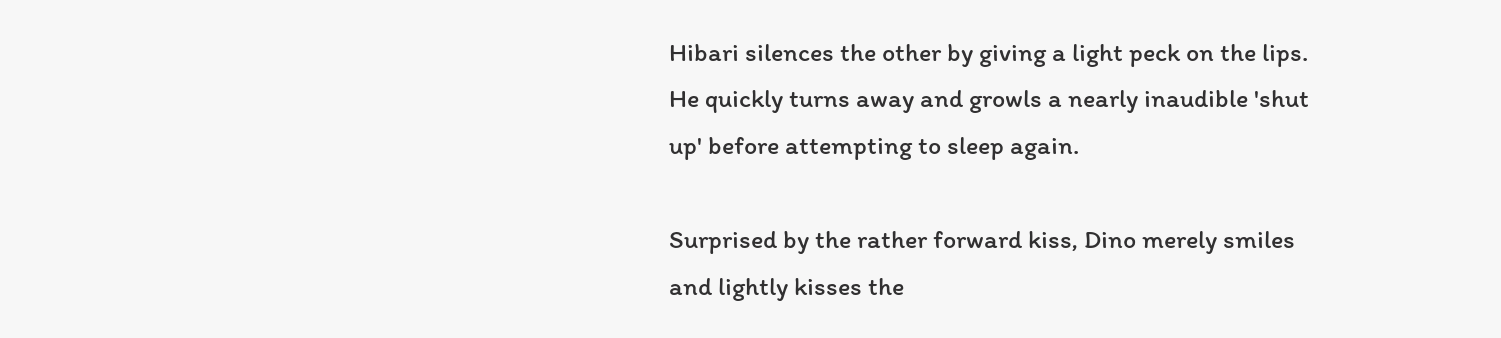Hibari silences the other by giving a light peck on the lips. He quickly turns away and growls a nearly inaudible 'shut up' before attempting to sleep again.

Surprised by the rather forward kiss, Dino merely smiles and lightly kisses the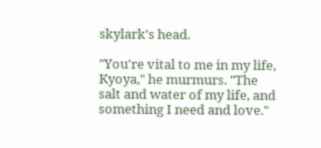skylark's head.

"You're vital to me in my life, Kyoya," he murmurs. "The salt and water of my life, and something I need and love."